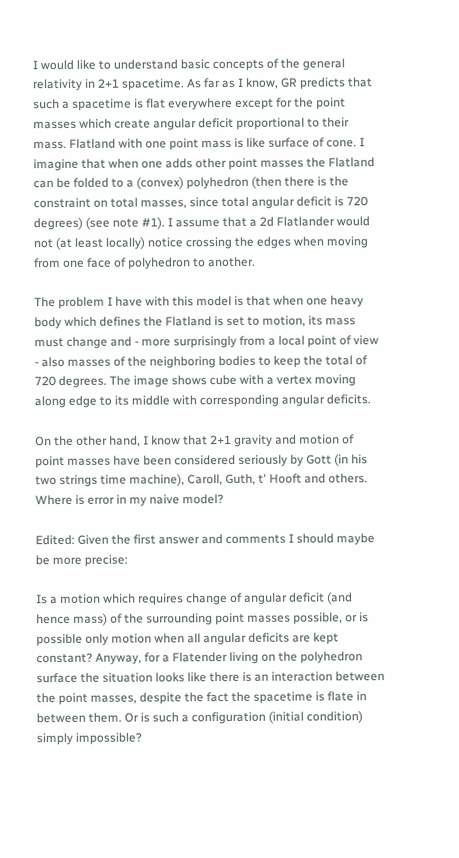I would like to understand basic concepts of the general relativity in 2+1 spacetime. As far as I know, GR predicts that such a spacetime is flat everywhere except for the point masses which create angular deficit proportional to their mass. Flatland with one point mass is like surface of cone. I imagine that when one adds other point masses the Flatland can be folded to a (convex) polyhedron (then there is the constraint on total masses, since total angular deficit is 720 degrees) (see note #1). I assume that a 2d Flatlander would not (at least locally) notice crossing the edges when moving from one face of polyhedron to another.

The problem I have with this model is that when one heavy body which defines the Flatland is set to motion, its mass must change and - more surprisingly from a local point of view - also masses of the neighboring bodies to keep the total of 720 degrees. The image shows cube with a vertex moving along edge to its middle with corresponding angular deficits.

On the other hand, I know that 2+1 gravity and motion of point masses have been considered seriously by Gott (in his two strings time machine), Caroll, Guth, t' Hooft and others. Where is error in my naive model?

Edited: Given the first answer and comments I should maybe be more precise:

Is a motion which requires change of angular deficit (and hence mass) of the surrounding point masses possible, or is possible only motion when all angular deficits are kept constant? Anyway, for a Flatender living on the polyhedron surface the situation looks like there is an interaction between the point masses, despite the fact the spacetime is flate in between them. Or is such a configuration (initial condition) simply impossible?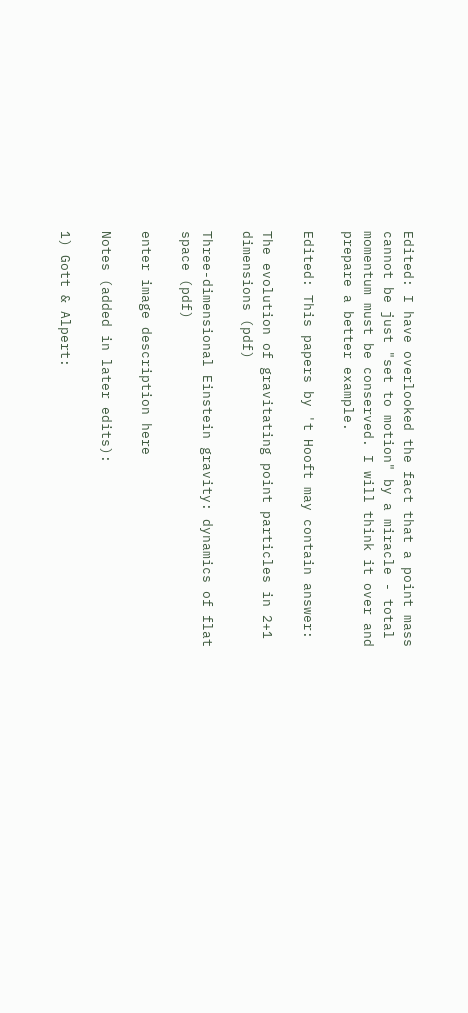Edited: I have overlooked the fact that a point mass cannot be just "set to motion" by a miracle - total momentum must be conserved. I will think it over and prepare a better example.

Edited: This papers by 't Hooft may contain answer:

The evolution of gravitating point particles in 2+1 dimensions (pdf)

Three-dimensional Einstein gravity: dynamics of flat space (pdf)

enter image description here

Notes (added in later edits):

1) Gott & Alpert: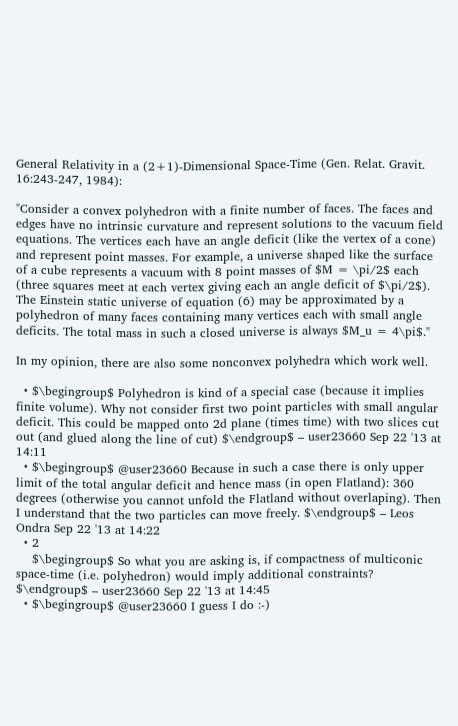General Relativity in a (2+1)-Dimensional Space-Time (Gen. Relat. Gravit. 16:243-247, 1984):

"Consider a convex polyhedron with a finite number of faces. The faces and edges have no intrinsic curvature and represent solutions to the vacuum field equations. The vertices each have an angle deficit (like the vertex of a cone) and represent point masses. For example, a universe shaped like the surface of a cube represents a vacuum with 8 point masses of $M = \pi/2$ each (three squares meet at each vertex giving each an angle deficit of $\pi/2$). The Einstein static universe of equation (6) may be approximated by a polyhedron of many faces containing many vertices each with small angle deficits. The total mass in such a closed universe is always $M_u = 4\pi$."

In my opinion, there are also some nonconvex polyhedra which work well.

  • $\begingroup$ Polyhedron is kind of a special case (because it implies finite volume). Why not consider first two point particles with small angular deficit. This could be mapped onto 2d plane (times time) with two slices cut out (and glued along the line of cut) $\endgroup$ – user23660 Sep 22 '13 at 14:11
  • $\begingroup$ @user23660 Because in such a case there is only upper limit of the total angular deficit and hence mass (in open Flatland): 360 degrees (otherwise you cannot unfold the Flatland without overlaping). Then I understand that the two particles can move freely. $\endgroup$ – Leos Ondra Sep 22 '13 at 14:22
  • 2
    $\begingroup$ So what you are asking is, if compactness of multiconic space-time (i.e. polyhedron) would imply additional constraints? $\endgroup$ – user23660 Sep 22 '13 at 14:45
  • $\begingroup$ @user23660 I guess I do :-)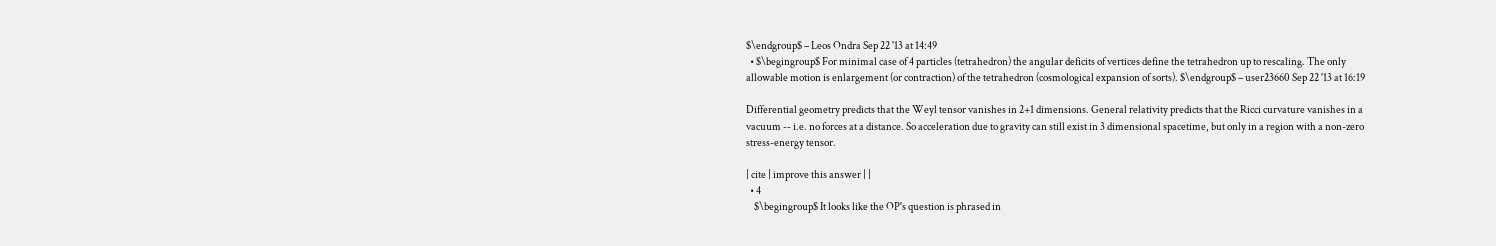$\endgroup$ – Leos Ondra Sep 22 '13 at 14:49
  • $\begingroup$ For minimal case of 4 particles (tetrahedron) the angular deficits of vertices define the tetrahedron up to rescaling. The only allowable motion is enlargement (or contraction) of the tetrahedron (cosmological expansion of sorts). $\endgroup$ – user23660 Sep 22 '13 at 16:19

Differential geometry predicts that the Weyl tensor vanishes in 2+1 dimensions. General relativity predicts that the Ricci curvature vanishes in a vacuum -- i.e. no forces at a distance. So acceleration due to gravity can still exist in 3 dimensional spacetime, but only in a region with a non-zero stress-energy tensor.

| cite | improve this answer | |
  • 4
    $\begingroup$ It looks like the OP's question is phrased in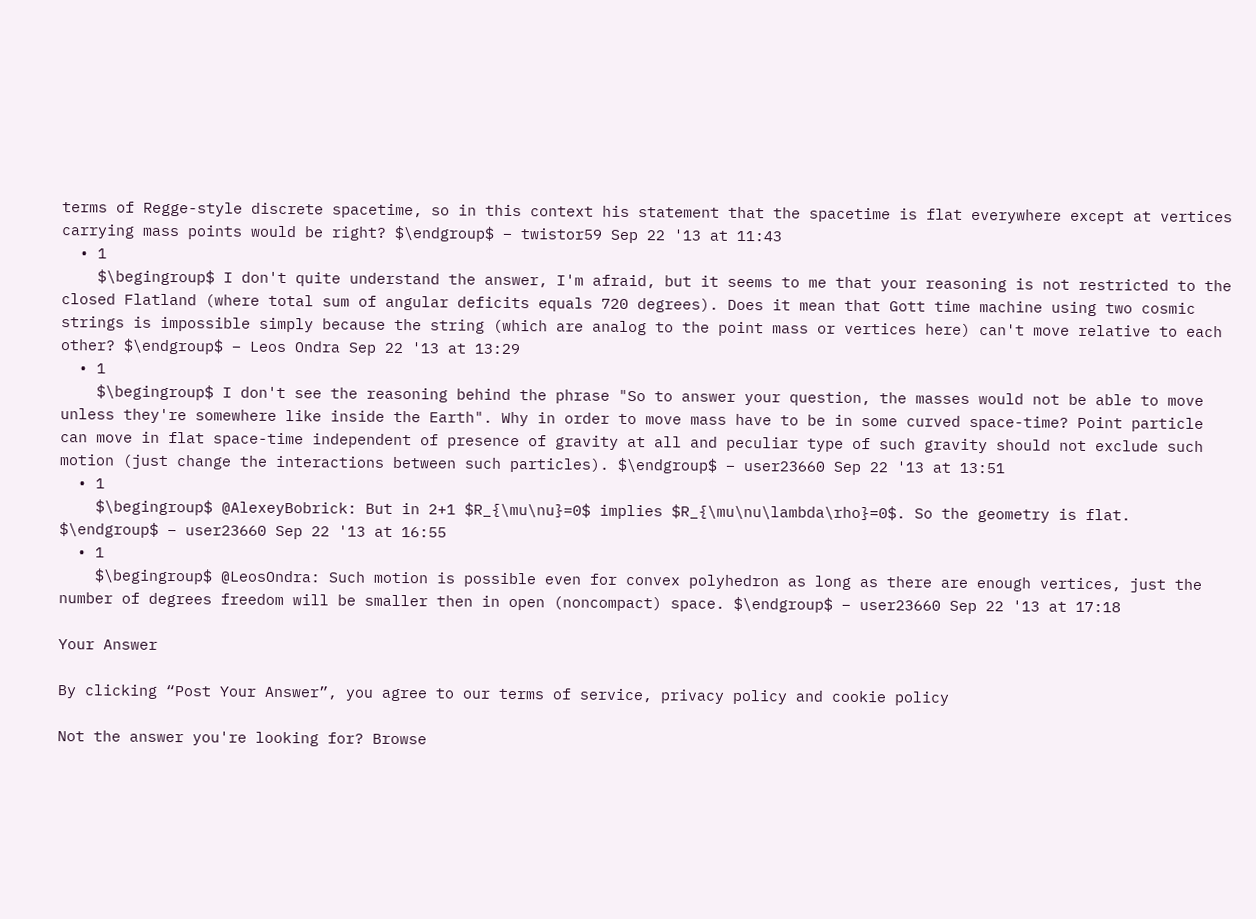terms of Regge-style discrete spacetime, so in this context his statement that the spacetime is flat everywhere except at vertices carrying mass points would be right? $\endgroup$ – twistor59 Sep 22 '13 at 11:43
  • 1
    $\begingroup$ I don't quite understand the answer, I'm afraid, but it seems to me that your reasoning is not restricted to the closed Flatland (where total sum of angular deficits equals 720 degrees). Does it mean that Gott time machine using two cosmic strings is impossible simply because the string (which are analog to the point mass or vertices here) can't move relative to each other? $\endgroup$ – Leos Ondra Sep 22 '13 at 13:29
  • 1
    $\begingroup$ I don't see the reasoning behind the phrase "So to answer your question, the masses would not be able to move unless they're somewhere like inside the Earth". Why in order to move mass have to be in some curved space-time? Point particle can move in flat space-time independent of presence of gravity at all and peculiar type of such gravity should not exclude such motion (just change the interactions between such particles). $\endgroup$ – user23660 Sep 22 '13 at 13:51
  • 1
    $\begingroup$ @AlexeyBobrick: But in 2+1 $R_{\mu\nu}=0$ implies $R_{\mu\nu\lambda\rho}=0$. So the geometry is flat. $\endgroup$ – user23660 Sep 22 '13 at 16:55
  • 1
    $\begingroup$ @LeosOndra: Such motion is possible even for convex polyhedron as long as there are enough vertices, just the number of degrees freedom will be smaller then in open (noncompact) space. $\endgroup$ – user23660 Sep 22 '13 at 17:18

Your Answer

By clicking “Post Your Answer”, you agree to our terms of service, privacy policy and cookie policy

Not the answer you're looking for? Browse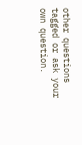other questions tagged or ask your own question.